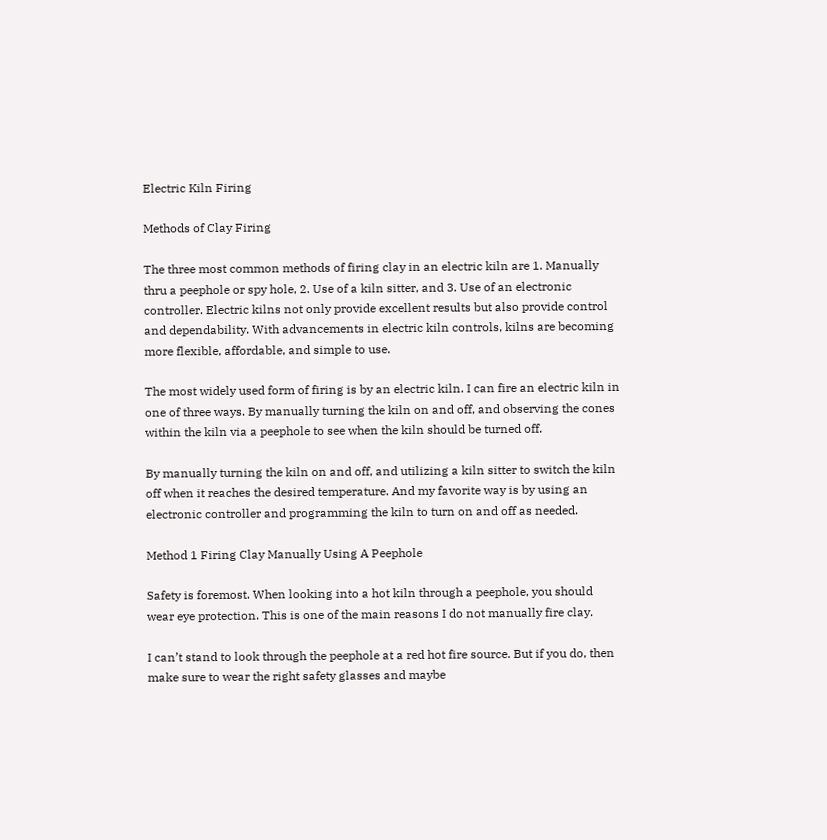Electric Kiln Firing

Methods of Clay Firing

The three most common methods of firing clay in an electric kiln are 1. Manually thru a peephole or spy hole, 2. Use of a kiln sitter, and 3. Use of an electronic controller. Electric kilns not only provide excellent results but also provide control and dependability. With advancements in electric kiln controls, kilns are becoming more flexible, affordable, and simple to use.

The most widely used form of firing is by an electric kiln. I can fire an electric kiln in one of three ways. By manually turning the kiln on and off, and observing the cones within the kiln via a peephole to see when the kiln should be turned off.

By manually turning the kiln on and off, and utilizing a kiln sitter to switch the kiln off when it reaches the desired temperature. And my favorite way is by using an electronic controller and programming the kiln to turn on and off as needed.

Method 1 Firing Clay Manually Using A Peephole

Safety is foremost. When looking into a hot kiln through a peephole, you should wear eye protection. This is one of the main reasons I do not manually fire clay.

I can’t stand to look through the peephole at a red hot fire source. But if you do, then make sure to wear the right safety glasses and maybe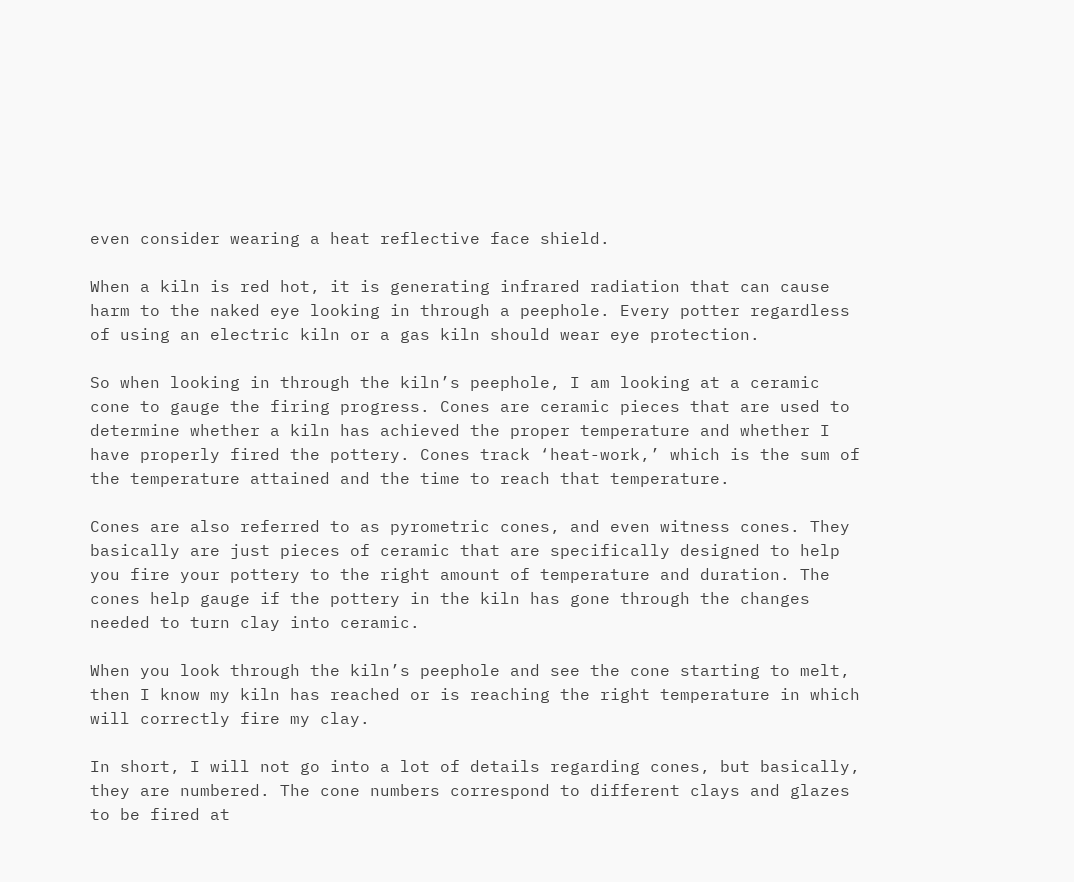even consider wearing a heat reflective face shield.

When a kiln is red hot, it is generating infrared radiation that can cause harm to the naked eye looking in through a peephole. Every potter regardless of using an electric kiln or a gas kiln should wear eye protection.

So when looking in through the kiln’s peephole, I am looking at a ceramic cone to gauge the firing progress. Cones are ceramic pieces that are used to determine whether a kiln has achieved the proper temperature and whether I have properly fired the pottery. Cones track ‘heat-work,’ which is the sum of the temperature attained and the time to reach that temperature.

Cones are also referred to as pyrometric cones, and even witness cones. They basically are just pieces of ceramic that are specifically designed to help you fire your pottery to the right amount of temperature and duration. The cones help gauge if the pottery in the kiln has gone through the changes needed to turn clay into ceramic.

When you look through the kiln’s peephole and see the cone starting to melt, then I know my kiln has reached or is reaching the right temperature in which will correctly fire my clay.

In short, I will not go into a lot of details regarding cones, but basically, they are numbered. The cone numbers correspond to different clays and glazes to be fired at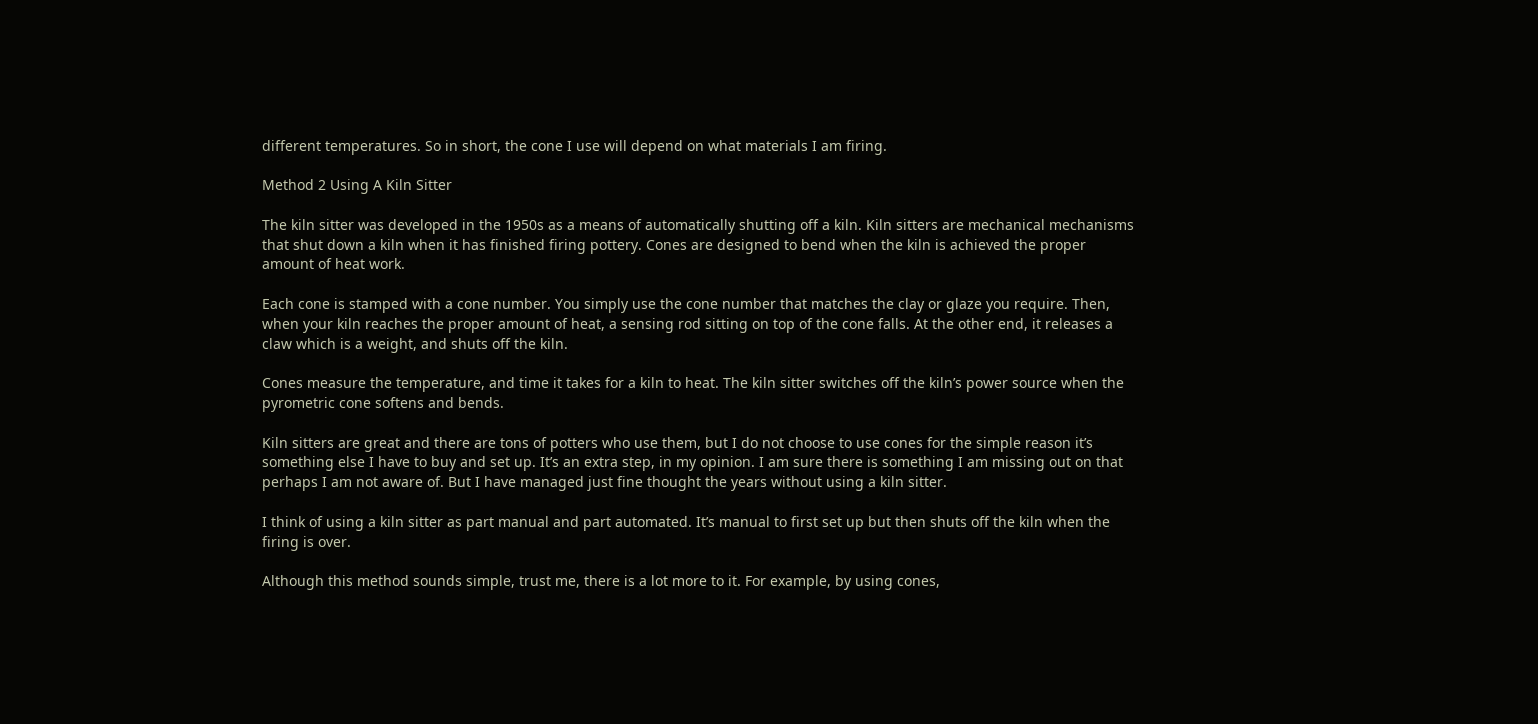different temperatures. So in short, the cone I use will depend on what materials I am firing.

Method 2 Using A Kiln Sitter

The kiln sitter was developed in the 1950s as a means of automatically shutting off a kiln. Kiln sitters are mechanical mechanisms that shut down a kiln when it has finished firing pottery. Cones are designed to bend when the kiln is achieved the proper amount of heat work.

Each cone is stamped with a cone number. You simply use the cone number that matches the clay or glaze you require. Then, when your kiln reaches the proper amount of heat, a sensing rod sitting on top of the cone falls. At the other end, it releases a claw which is a weight, and shuts off the kiln.

Cones measure the temperature, and time it takes for a kiln to heat. The kiln sitter switches off the kiln’s power source when the pyrometric cone softens and bends.

Kiln sitters are great and there are tons of potters who use them, but I do not choose to use cones for the simple reason it’s something else I have to buy and set up. It’s an extra step, in my opinion. I am sure there is something I am missing out on that perhaps I am not aware of. But I have managed just fine thought the years without using a kiln sitter.

I think of using a kiln sitter as part manual and part automated. It’s manual to first set up but then shuts off the kiln when the firing is over.

Although this method sounds simple, trust me, there is a lot more to it. For example, by using cones,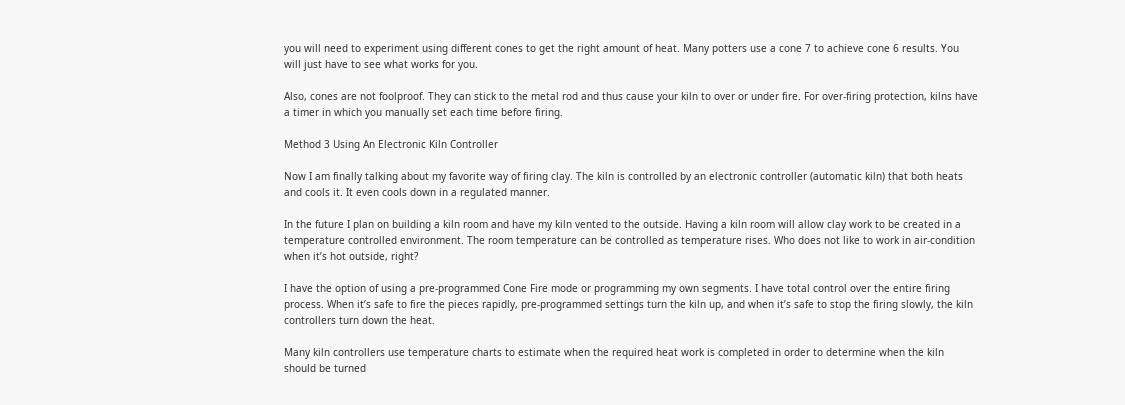you will need to experiment using different cones to get the right amount of heat. Many potters use a cone 7 to achieve cone 6 results. You will just have to see what works for you.

Also, cones are not foolproof. They can stick to the metal rod and thus cause your kiln to over or under fire. For over-firing protection, kilns have a timer in which you manually set each time before firing.

Method 3 Using An Electronic Kiln Controller

Now I am finally talking about my favorite way of firing clay. The kiln is controlled by an electronic controller (automatic kiln) that both heats and cools it. It even cools down in a regulated manner.

In the future I plan on building a kiln room and have my kiln vented to the outside. Having a kiln room will allow clay work to be created in a temperature controlled environment. The room temperature can be controlled as temperature rises. Who does not like to work in air-condition when it’s hot outside, right?

I have the option of using a pre-programmed Cone Fire mode or programming my own segments. I have total control over the entire firing process. When it’s safe to fire the pieces rapidly, pre-programmed settings turn the kiln up, and when it’s safe to stop the firing slowly, the kiln controllers turn down the heat.

Many kiln controllers use temperature charts to estimate when the required heat work is completed in order to determine when the kiln should be turned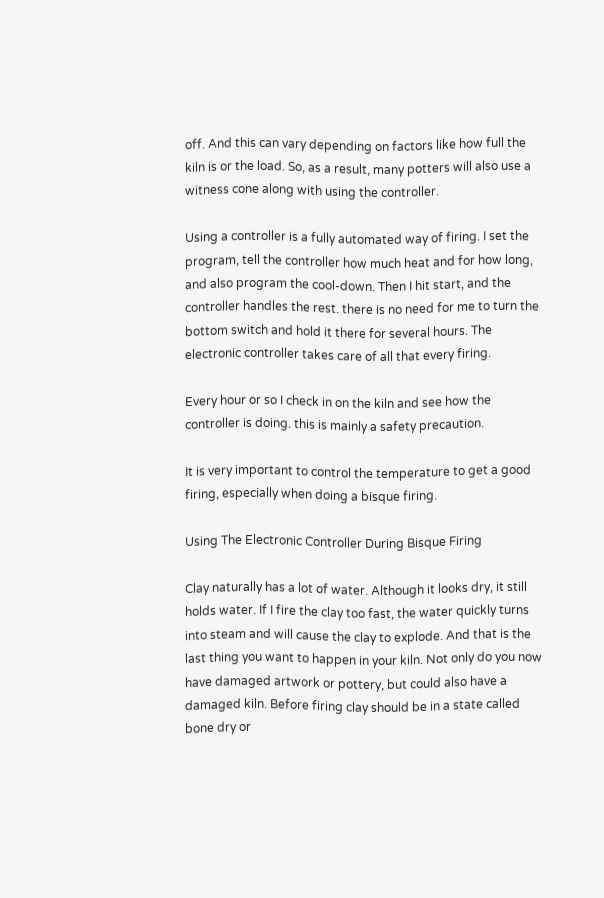off. And this can vary depending on factors like how full the kiln is or the load. So, as a result, many potters will also use a witness cone along with using the controller.

Using a controller is a fully automated way of firing. I set the program, tell the controller how much heat and for how long, and also program the cool-down. Then I hit start, and the controller handles the rest. there is no need for me to turn the bottom switch and hold it there for several hours. The electronic controller takes care of all that every firing.

Every hour or so I check in on the kiln and see how the controller is doing. this is mainly a safety precaution.

It is very important to control the temperature to get a good firing, especially when doing a bisque firing.

Using The Electronic Controller During Bisque Firing

Clay naturally has a lot of water. Although it looks dry, it still holds water. If I fire the clay too fast, the water quickly turns into steam and will cause the clay to explode. And that is the last thing you want to happen in your kiln. Not only do you now have damaged artwork or pottery, but could also have a damaged kiln. Before firing clay should be in a state called bone dry or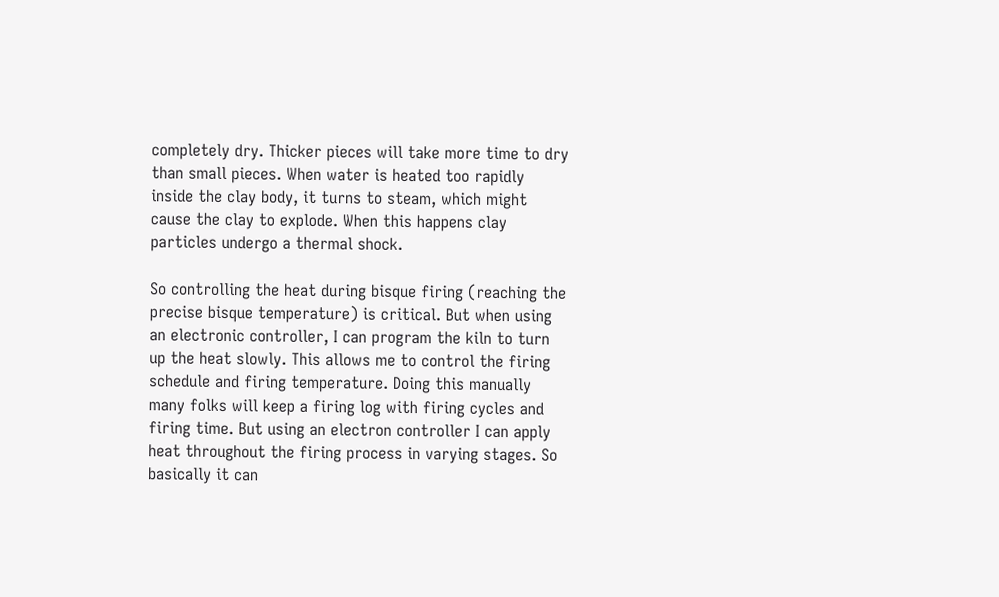completely dry. Thicker pieces will take more time to dry than small pieces. When water is heated too rapidly inside the clay body, it turns to steam, which might cause the clay to explode. When this happens clay particles undergo a thermal shock.

So controlling the heat during bisque firing (reaching the precise bisque temperature) is critical. But when using an electronic controller, I can program the kiln to turn up the heat slowly. This allows me to control the firing schedule and firing temperature. Doing this manually many folks will keep a firing log with firing cycles and firing time. But using an electron controller I can apply heat throughout the firing process in varying stages. So basically it can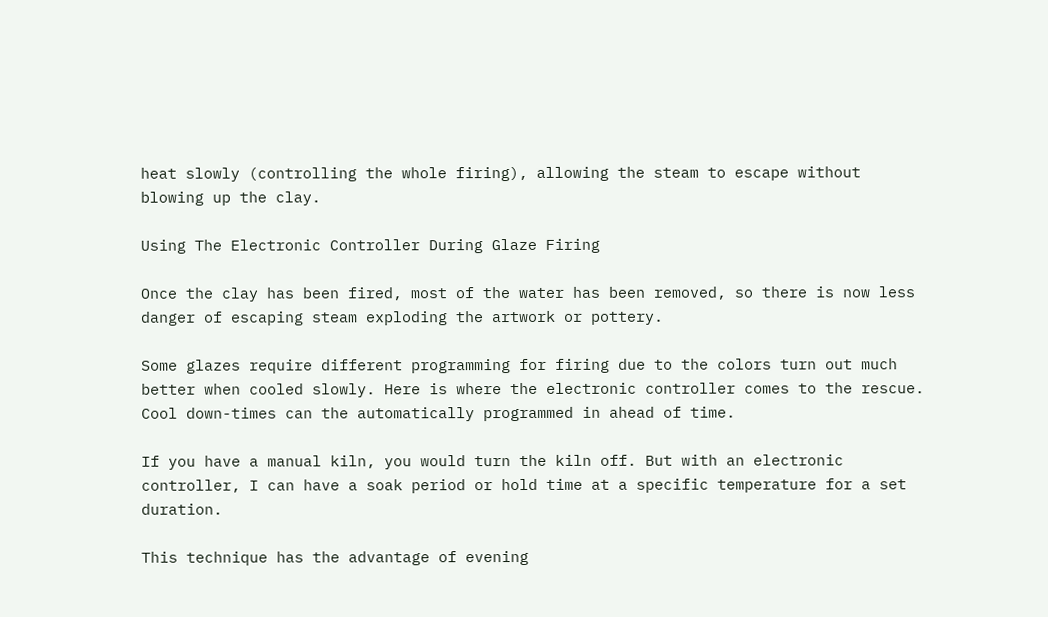heat slowly (controlling the whole firing), allowing the steam to escape without blowing up the clay.

Using The Electronic Controller During Glaze Firing

Once the clay has been fired, most of the water has been removed, so there is now less danger of escaping steam exploding the artwork or pottery.

Some glazes require different programming for firing due to the colors turn out much better when cooled slowly. Here is where the electronic controller comes to the rescue. Cool down-times can the automatically programmed in ahead of time.

If you have a manual kiln, you would turn the kiln off. But with an electronic controller, I can have a soak period or hold time at a specific temperature for a set duration.

This technique has the advantage of evening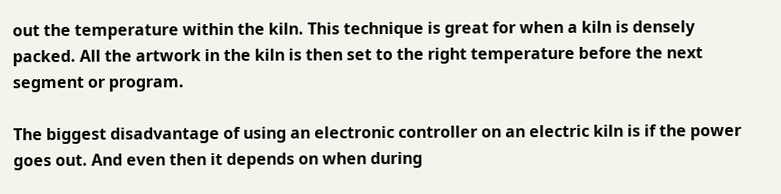out the temperature within the kiln. This technique is great for when a kiln is densely packed. All the artwork in the kiln is then set to the right temperature before the next segment or program.

The biggest disadvantage of using an electronic controller on an electric kiln is if the power goes out. And even then it depends on when during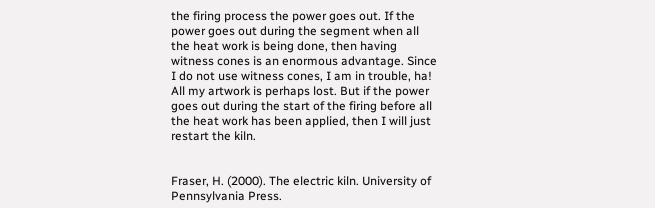the firing process the power goes out. If the power goes out during the segment when all the heat work is being done, then having witness cones is an enormous advantage. Since I do not use witness cones, I am in trouble, ha! All my artwork is perhaps lost. But if the power goes out during the start of the firing before all the heat work has been applied, then I will just restart the kiln.


Fraser, H. (2000). The electric kiln. University of Pennsylvania Press.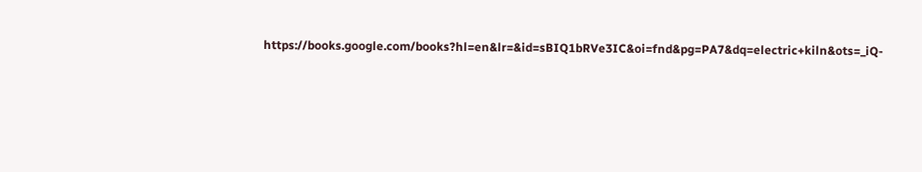https://books.google.com/books?hl=en&lr=&id=sBIQ1bRVe3IC&oi=fnd&pg=PA7&dq=electric+kiln&ots=_iQ-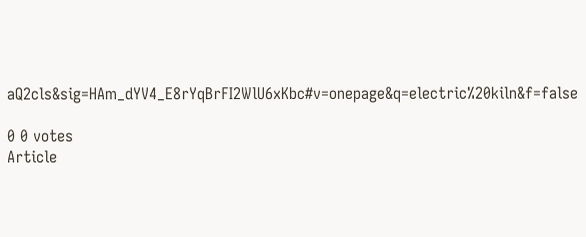aQ2cls&sig=HAm_dYV4_E8rYqBrFI2WlU6xKbc#v=onepage&q=electric%20kiln&f=false

0 0 votes
Article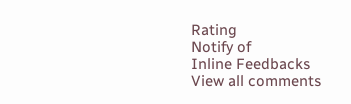Rating
Notify of
Inline Feedbacks
View all comments